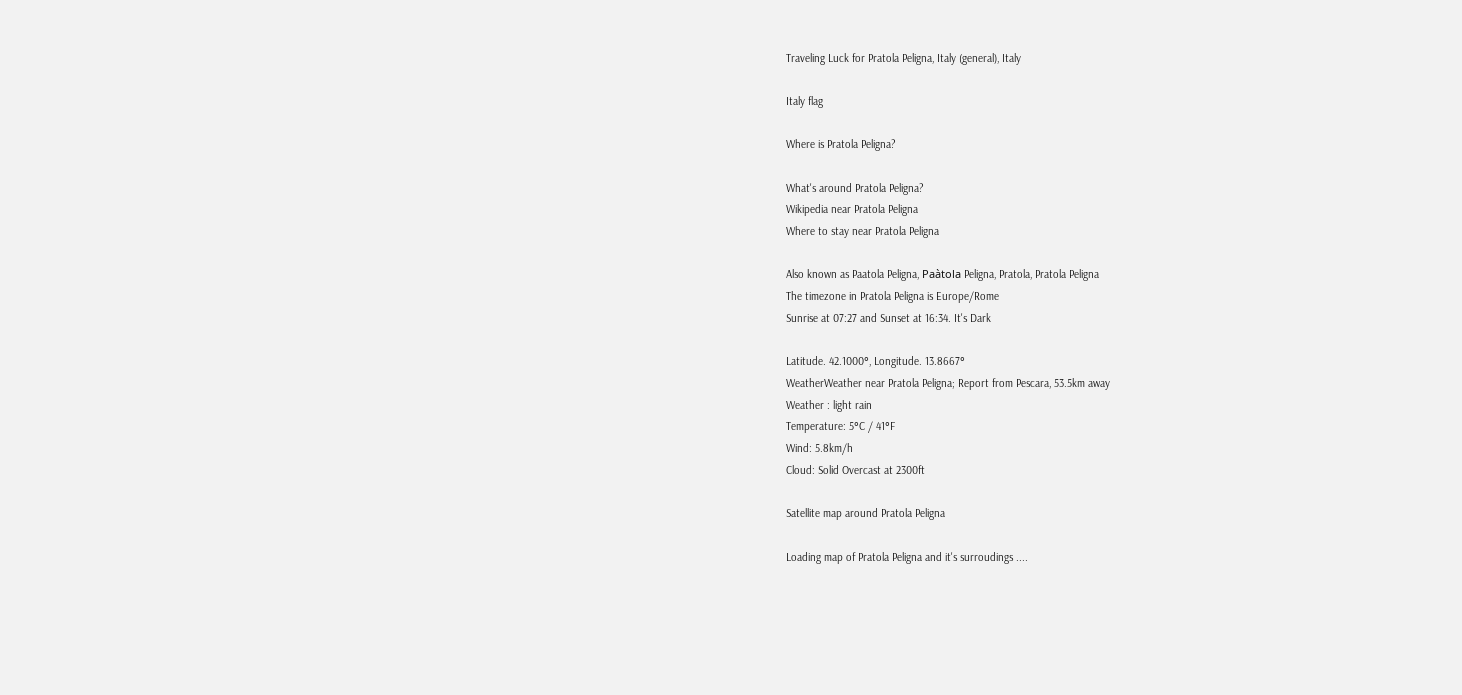Traveling Luck for Pratola Peligna, Italy (general), Italy

Italy flag

Where is Pratola Peligna?

What's around Pratola Peligna?
Wikipedia near Pratola Peligna
Where to stay near Pratola Peligna

Also known as Paatola Peligna, Paàtola Peligna, Pratola, Pratola Peligna
The timezone in Pratola Peligna is Europe/Rome
Sunrise at 07:27 and Sunset at 16:34. It's Dark

Latitude. 42.1000°, Longitude. 13.8667°
WeatherWeather near Pratola Peligna; Report from Pescara, 53.5km away
Weather : light rain
Temperature: 5°C / 41°F
Wind: 5.8km/h
Cloud: Solid Overcast at 2300ft

Satellite map around Pratola Peligna

Loading map of Pratola Peligna and it's surroudings ....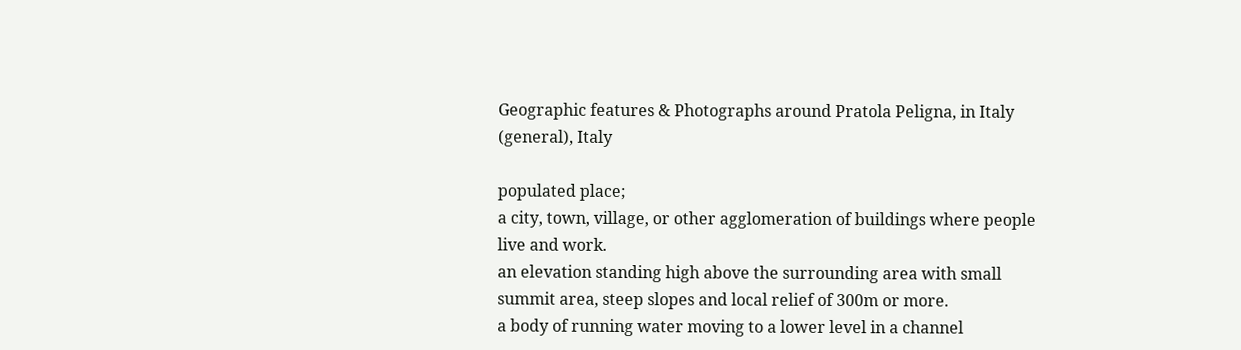Geographic features & Photographs around Pratola Peligna, in Italy (general), Italy

populated place;
a city, town, village, or other agglomeration of buildings where people live and work.
an elevation standing high above the surrounding area with small summit area, steep slopes and local relief of 300m or more.
a body of running water moving to a lower level in a channel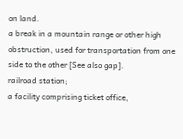on land.
a break in a mountain range or other high obstruction, used for transportation from one side to the other [See also gap].
railroad station;
a facility comprising ticket office,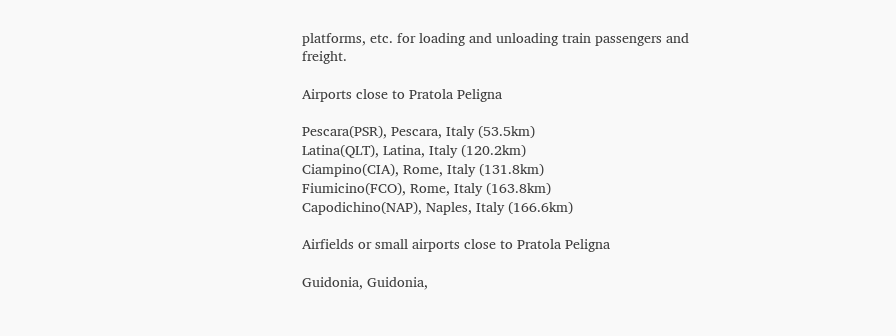platforms, etc. for loading and unloading train passengers and freight.

Airports close to Pratola Peligna

Pescara(PSR), Pescara, Italy (53.5km)
Latina(QLT), Latina, Italy (120.2km)
Ciampino(CIA), Rome, Italy (131.8km)
Fiumicino(FCO), Rome, Italy (163.8km)
Capodichino(NAP), Naples, Italy (166.6km)

Airfields or small airports close to Pratola Peligna

Guidonia, Guidonia,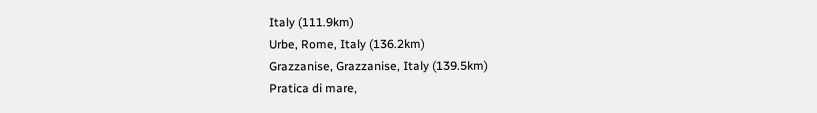Italy (111.9km)
Urbe, Rome, Italy (136.2km)
Grazzanise, Grazzanise, Italy (139.5km)
Pratica di mare,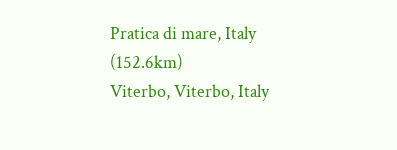Pratica di mare, Italy (152.6km)
Viterbo, Viterbo, Italy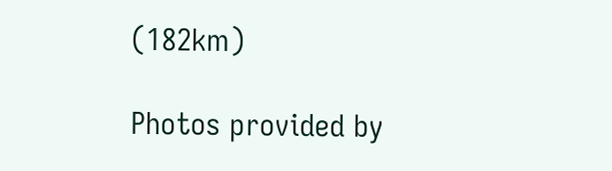(182km)

Photos provided by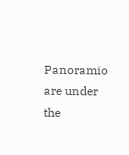Panoramio are under the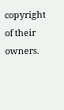copyright of their owners.